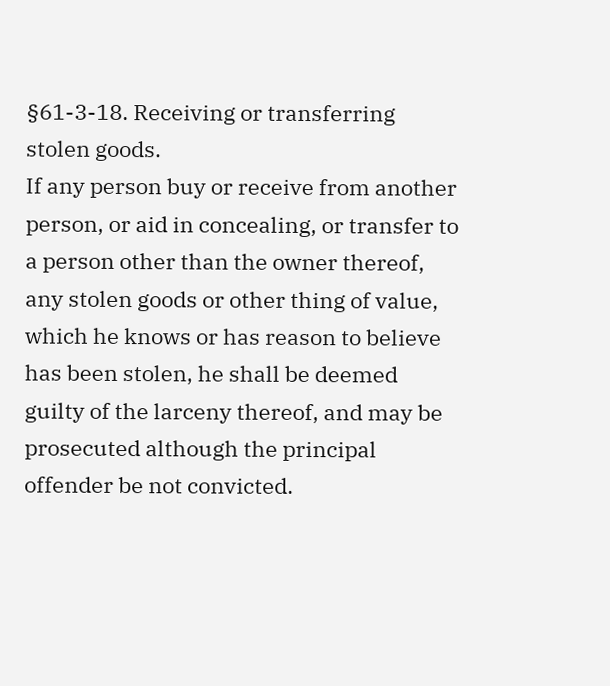§61-3-18. Receiving or transferring stolen goods.
If any person buy or receive from another person, or aid in concealing, or transfer to a person other than the owner thereof, any stolen goods or other thing of value, which he knows or has reason to believe has been stolen, he shall be deemed guilty of the larceny thereof, and may be prosecuted although the principal offender be not convicted.